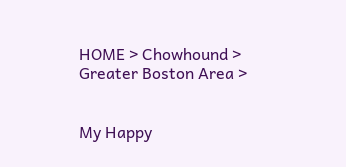HOME > Chowhound > Greater Boston Area >


My Happy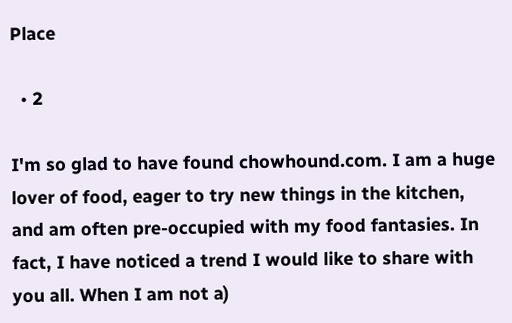Place

  • 2

I'm so glad to have found chowhound.com. I am a huge lover of food, eager to try new things in the kitchen, and am often pre-occupied with my food fantasies. In fact, I have noticed a trend I would like to share with you all. When I am not a)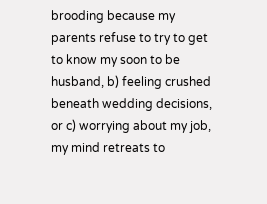brooding because my parents refuse to try to get to know my soon to be husband, b) feeling crushed beneath wedding decisions, or c) worrying about my job, my mind retreats to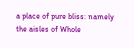a place of pure bliss: namely the aisles of Whole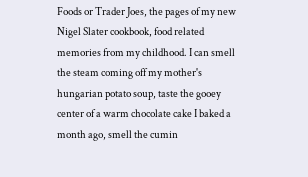Foods or Trader Joes, the pages of my new Nigel Slater cookbook, food related memories from my childhood. I can smell the steam coming off my mother's hungarian potato soup, taste the gooey center of a warm chocolate cake I baked a month ago, smell the cumin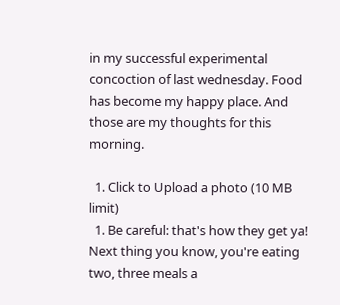in my successful experimental concoction of last wednesday. Food has become my happy place. And those are my thoughts for this morning.

  1. Click to Upload a photo (10 MB limit)
  1. Be careful: that's how they get ya! Next thing you know, you're eating two, three meals a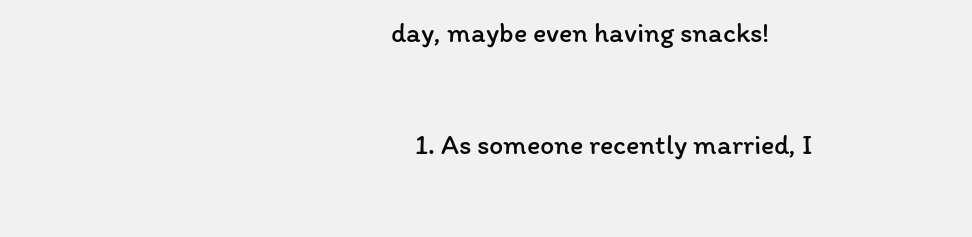day, maybe even having snacks!

    1. As someone recently married, I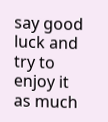say good luck and try to enjoy it as much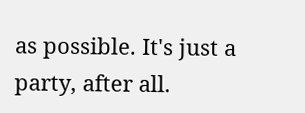as possible. It's just a party, after all.